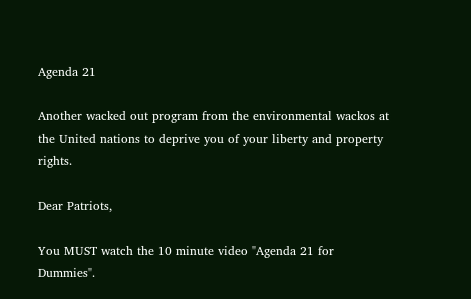Agenda 21

Another wacked out program from the environmental wackos at the United nations to deprive you of your liberty and property rights.

Dear Patriots,

You MUST watch the 10 minute video "Agenda 21 for Dummies".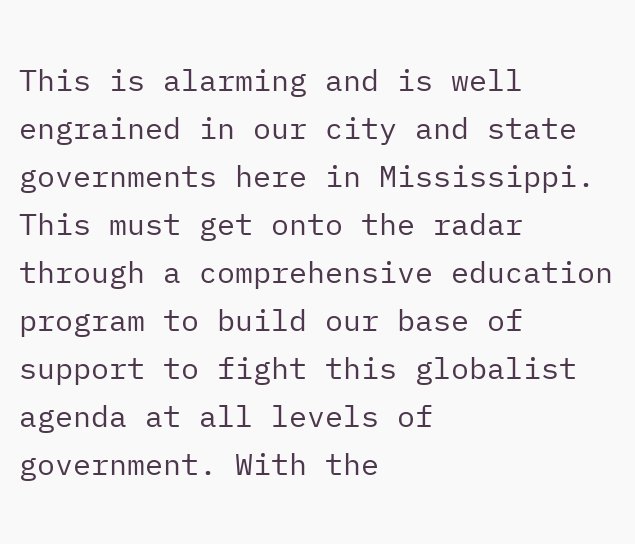This is alarming and is well engrained in our city and state governments here in Mississippi. This must get onto the radar through a comprehensive education program to build our base of support to fight this globalist agenda at all levels of government. With the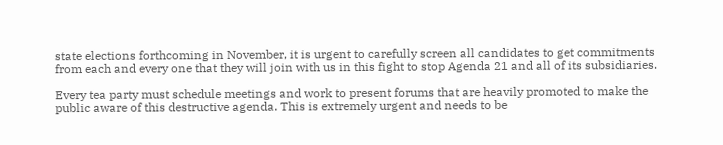state elections forthcoming in November, it is urgent to carefully screen all candidates to get commitments from each and every one that they will join with us in this fight to stop Agenda 21 and all of its subsidiaries.

Every tea party must schedule meetings and work to present forums that are heavily promoted to make the public aware of this destructive agenda. This is extremely urgent and needs to be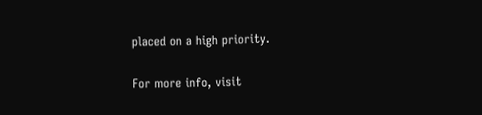placed on a high priority.

For more info, visit